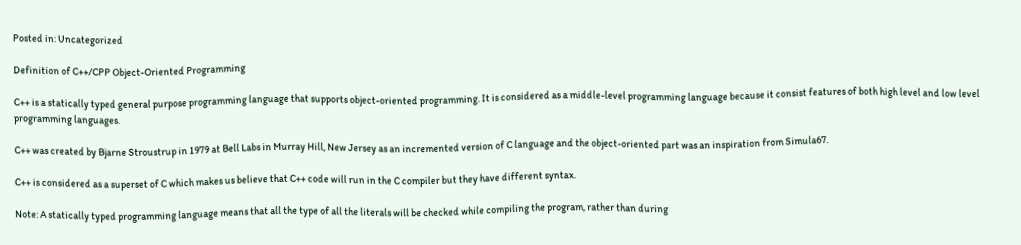Posted in: Uncategorized

Definition of C++/CPP Object-Oriented Programming

C++ is a statically typed general purpose programming language that supports object-oriented programming. It is considered as a middle-level programming language because it consist features of both high level and low level programming languages.

C++ was created by Bjarne Stroustrup in 1979 at Bell Labs in Murray Hill, New Jersey as an incremented version of C language and the object-oriented part was an inspiration from Simula67.

C++ is considered as a superset of C which makes us believe that C++ code will run in the C compiler but they have different syntax.

Note: A statically typed programming language means that all the type of all the literals will be checked while compiling the program, rather than during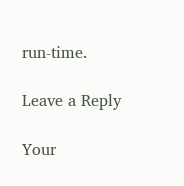run-time.

Leave a Reply

Your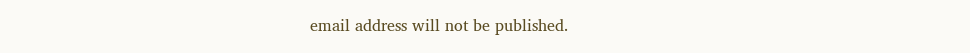email address will not be published.